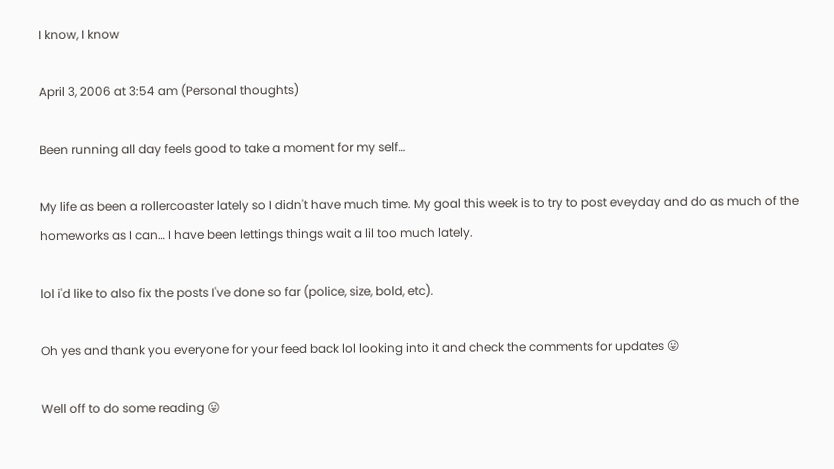I know, I know

April 3, 2006 at 3:54 am (Personal thoughts)

Been running all day feels good to take a moment for my self…

My life as been a rollercoaster lately so I didn't have much time. My goal this week is to try to post eveyday and do as much of the homeworks as I can… I have been lettings things wait a lil too much lately.

lol i'd like to also fix the posts I've done so far (police, size, bold, etc).

Oh yes and thank you everyone for your feed back lol looking into it and check the comments for updates 😛

Well off to do some reading 😛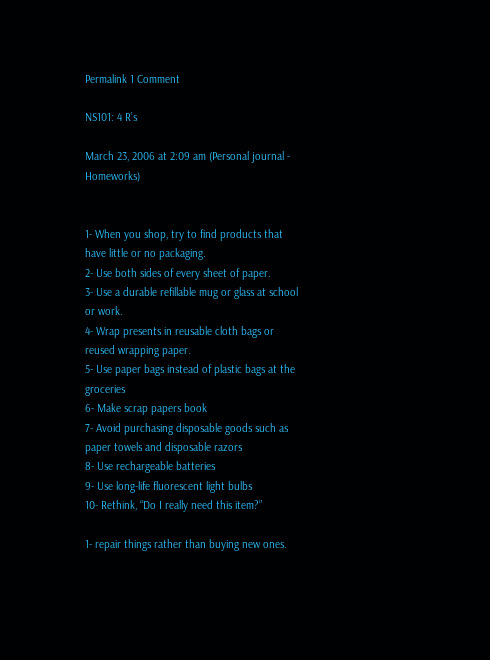Permalink 1 Comment

NS101: 4 R’s

March 23, 2006 at 2:09 am (Personal journal - Homeworks)


1- When you shop, try to find products that have little or no packaging.
2- Use both sides of every sheet of paper.
3- Use a durable refillable mug or glass at school or work.
4- Wrap presents in reusable cloth bags or reused wrapping paper.
5- Use paper bags instead of plastic bags at the groceries
6- Make scrap papers book
7- Avoid purchasing disposable goods such as paper towels and disposable razors
8- Use rechargeable batteries
9- Use long-life fluorescent light bulbs
10- Rethink, “Do I really need this item?”

1- repair things rather than buying new ones.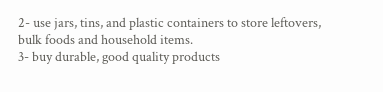2- use jars, tins, and plastic containers to store leftovers, bulk foods and household items.
3- buy durable, good quality products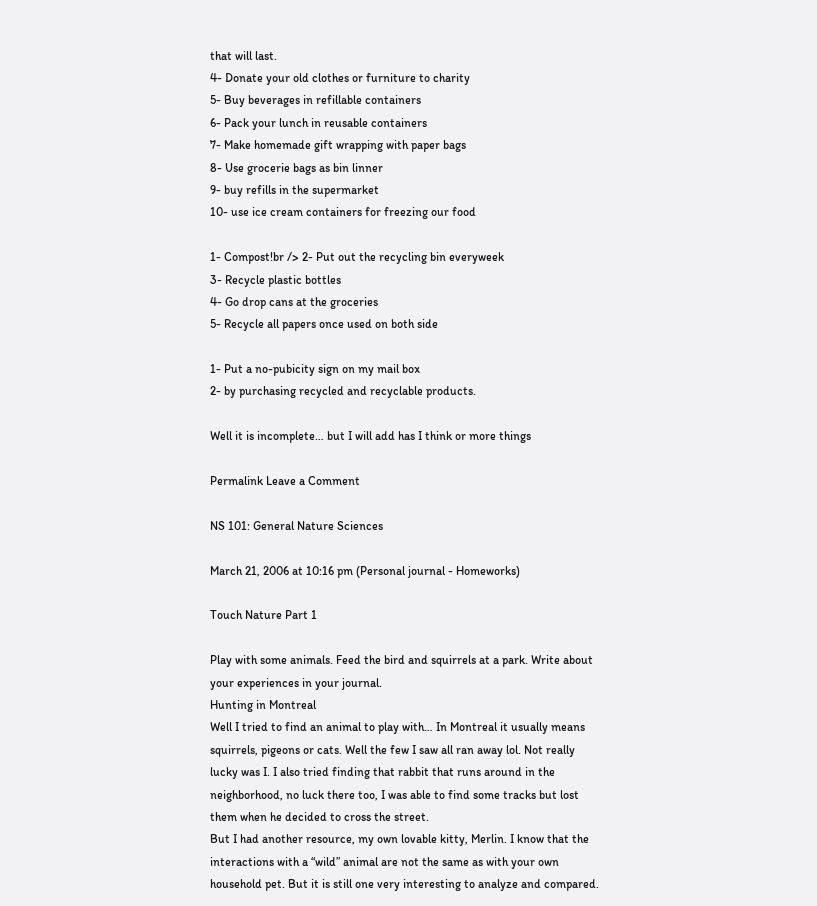that will last.
4- Donate your old clothes or furniture to charity
5- Buy beverages in refillable containers
6- Pack your lunch in reusable containers
7- Make homemade gift wrapping with paper bags
8- Use grocerie bags as bin linner
9- buy refills in the supermarket
10- use ice cream containers for freezing our food

1- Compost!br /> 2- Put out the recycling bin everyweek
3- Recycle plastic bottles
4- Go drop cans at the groceries
5- Recycle all papers once used on both side

1- Put a no-pubicity sign on my mail box
2- by purchasing recycled and recyclable products.

Well it is incomplete… but I will add has I think or more things

Permalink Leave a Comment

NS 101: General Nature Sciences

March 21, 2006 at 10:16 pm (Personal journal - Homeworks)

Touch Nature Part 1

Play with some animals. Feed the bird and squirrels at a park. Write about your experiences in your journal.
Hunting in Montreal
Well I tried to find an animal to play with… In Montreal it usually means squirrels, pigeons or cats. Well the few I saw all ran away lol. Not really lucky was I. I also tried finding that rabbit that runs around in the neighborhood, no luck there too, I was able to find some tracks but lost them when he decided to cross the street.
But I had another resource, my own lovable kitty, Merlin. I know that the interactions with a “wild” animal are not the same as with your own household pet. But it is still one very interesting to analyze and compared.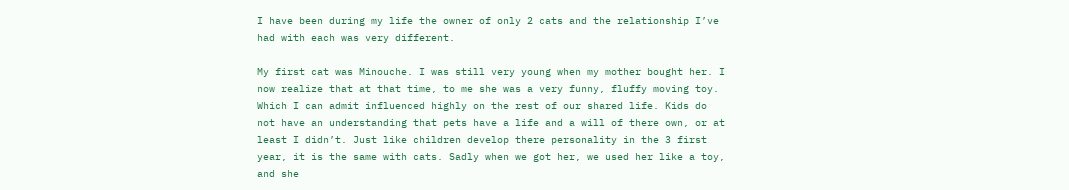I have been during my life the owner of only 2 cats and the relationship I’ve had with each was very different.

My first cat was Minouche. I was still very young when my mother bought her. I now realize that at that time, to me she was a very funny, fluffy moving toy. Which I can admit influenced highly on the rest of our shared life. Kids do not have an understanding that pets have a life and a will of there own, or at least I didn’t. Just like children develop there personality in the 3 first year, it is the same with cats. Sadly when we got her, we used her like a toy, and she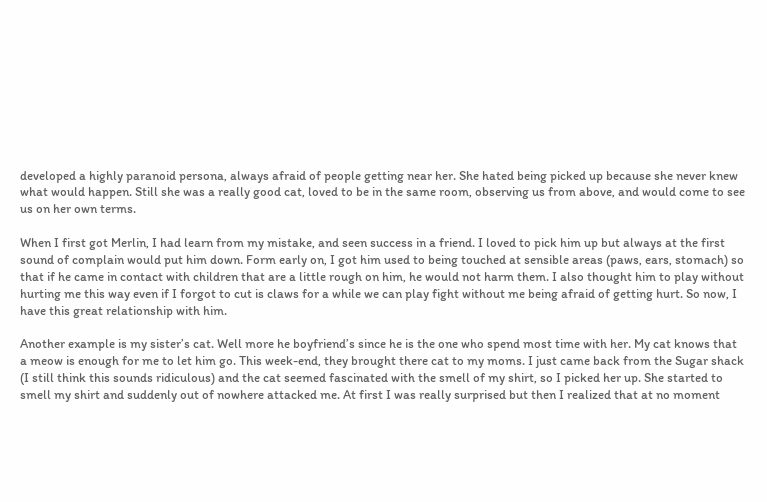developed a highly paranoid persona, always afraid of people getting near her. She hated being picked up because she never knew what would happen. Still she was a really good cat, loved to be in the same room, observing us from above, and would come to see us on her own terms.

When I first got Merlin, I had learn from my mistake, and seen success in a friend. I loved to pick him up but always at the first sound of complain would put him down. Form early on, I got him used to being touched at sensible areas (paws, ears, stomach) so that if he came in contact with children that are a little rough on him, he would not harm them. I also thought him to play without hurting me this way even if I forgot to cut is claws for a while we can play fight without me being afraid of getting hurt. So now, I have this great relationship with him.

Another example is my sister’s cat. Well more he boyfriend’s since he is the one who spend most time with her. My cat knows that a meow is enough for me to let him go. This week-end, they brought there cat to my moms. I just came back from the Sugar shack (I still think this sounds ridiculous) and the cat seemed fascinated with the smell of my shirt, so I picked her up. She started to smell my shirt and suddenly out of nowhere attacked me. At first I was really surprised but then I realized that at no moment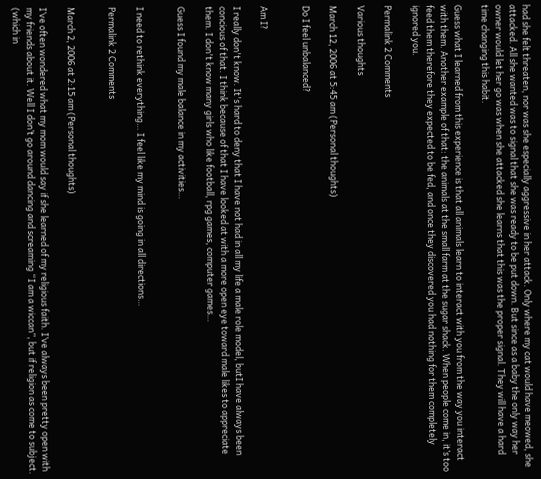had she felt threaten, nor was she especially aggressive in her attack. Only where my cat would have meowed, she attacked. All she wanted was to signal that she was ready to be put down. But since as a baby the only way her owner would let her go was when she attacked she learns that this was the proper signal. They will have a hard time changing this habit.

Guess what I learned from this experience is that all animals learn to interact with you from the way you interact with them. Another example of that: the animals at the small farm at the sugar shack. When people come in, it’s too feed them therefore they expected to be fed, and once they discovered you had nothing for them completely ignored you.

Permalink 2 Comments

Various thoughts

March 12, 2006 at 5:45 am (Personal thoughts)

Do I feel unbalanced?


Am I?

I really don't know. It's hard to deny that I have not had in all my life a male role model, butI have always been concious of that. I think because of that I have looked at with a more open eye toward male likes to appreciate them. I don't know many girls who like football, rpg games, computer games…

Guess I found my male balance in my activities…


I need to rethink everything… I feel like my mind is going in all directions…

Permalink 2 Comments


March 2, 2006 at 2:15 am (Personal thoughts)

I’ve often wondered what my mom would say if she learned of my religious faith. I’ve always been pretty open with my friends about it. Well I don’t go around dancing and screaming “I am a wiccan”, but if religion as come to subject. (which in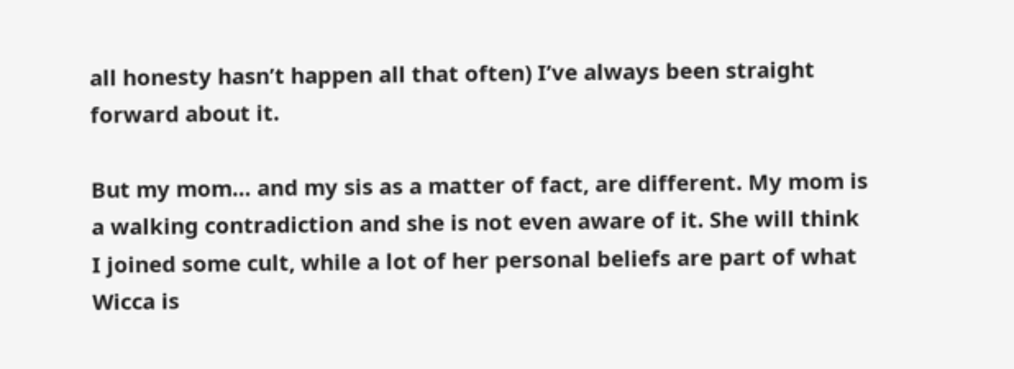all honesty hasn’t happen all that often) I’ve always been straight forward about it.

But my mom… and my sis as a matter of fact, are different. My mom is a walking contradiction and she is not even aware of it. She will think I joined some cult, while a lot of her personal beliefs are part of what Wicca is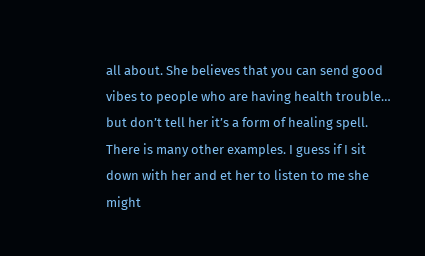all about. She believes that you can send good vibes to people who are having health trouble… but don’t tell her it’s a form of healing spell. There is many other examples. I guess if I sit down with her and et her to listen to me she might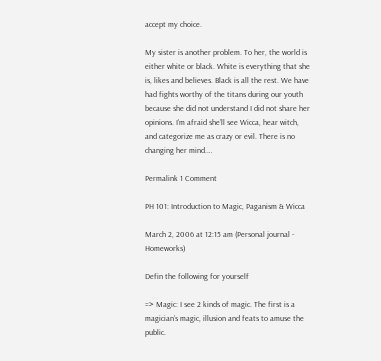accept my choice.

My sister is another problem. To her, the world is either white or black. White is everything that she is, likes and believes. Black is all the rest. We have had fights worthy of the titans during our youth because she did not understand I did not share her opinions. I’m afraid she’ll see Wicca, hear witch, and categorize me as crazy or evil. There is no changing her mind.…

Permalink 1 Comment

PH 101: Introduction to Magic, Paganism & Wicca

March 2, 2006 at 12:15 am (Personal journal - Homeworks)

Defin the following for yourself

=> Magic: I see 2 kinds of magic. The first is a magician’s magic, illusion and feats to amuse the public.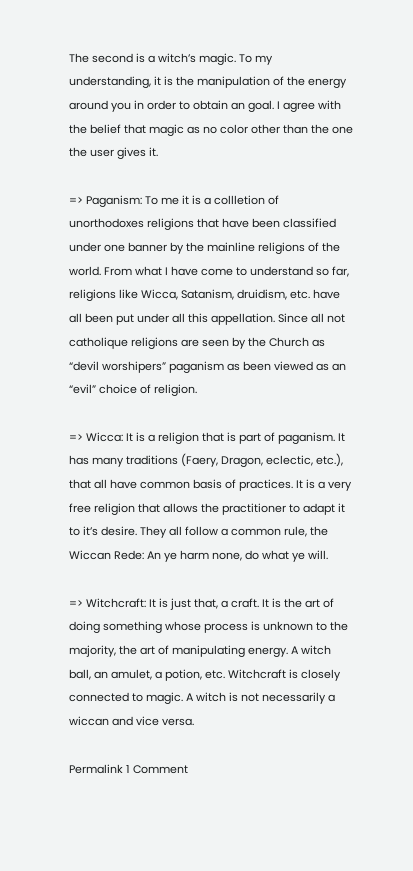The second is a witch’s magic. To my understanding, it is the manipulation of the energy around you in order to obtain an goal. I agree with the belief that magic as no color other than the one the user gives it.

=> Paganism: To me it is a collletion of unorthodoxes religions that have been classified under one banner by the mainline religions of the world. From what I have come to understand so far, religions like Wicca, Satanism, druidism, etc. have all been put under all this appellation. Since all not catholique religions are seen by the Church as “devil worshipers” paganism as been viewed as an “evil” choice of religion.

=> Wicca: It is a religion that is part of paganism. It has many traditions (Faery, Dragon, eclectic, etc.), that all have common basis of practices. It is a very free religion that allows the practitioner to adapt it to it’s desire. They all follow a common rule, the Wiccan Rede: An ye harm none, do what ye will.

=> Witchcraft: It is just that, a craft. It is the art of doing something whose process is unknown to the majority, the art of manipulating energy. A witch ball, an amulet, a potion, etc. Witchcraft is closely connected to magic. A witch is not necessarily a wiccan and vice versa.

Permalink 1 Comment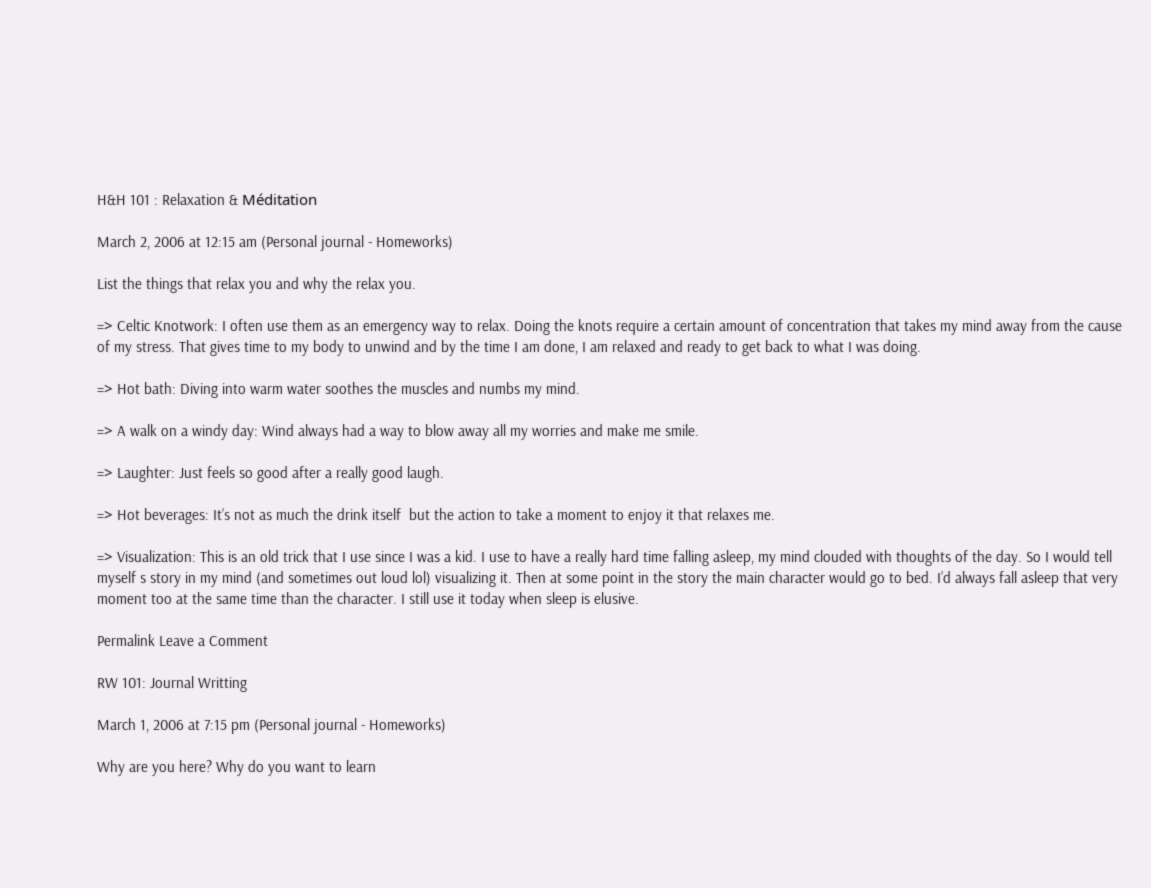H&H 101 : Relaxation & Méditation

March 2, 2006 at 12:15 am (Personal journal - Homeworks)

List the things that relax you and why the relax you.

=> Celtic Knotwork: I often use them as an emergency way to relax. Doing the knots require a certain amount of concentration that takes my mind away from the cause of my stress. That gives time to my body to unwind and by the time I am done, I am relaxed and ready to get back to what I was doing.

=> Hot bath: Diving into warm water soothes the muscles and numbs my mind.

=> A walk on a windy day: Wind always had a way to blow away all my worries and make me smile.

=> Laughter: Just feels so good after a really good laugh.

=> Hot beverages: It’s not as much the drink itself  but the action to take a moment to enjoy it that relaxes me.

=> Visualization: This is an old trick that I use since I was a kid. I use to have a really hard time falling asleep, my mind clouded with thoughts of the day. So I would tell myself s story in my mind (and sometimes out loud lol) visualizing it. Then at some point in the story the main character would go to bed. I’d always fall asleep that very moment too at the same time than the character. I still use it today when sleep is elusive.

Permalink Leave a Comment

RW 101: Journal Writting

March 1, 2006 at 7:15 pm (Personal journal - Homeworks)

Why are you here? Why do you want to learn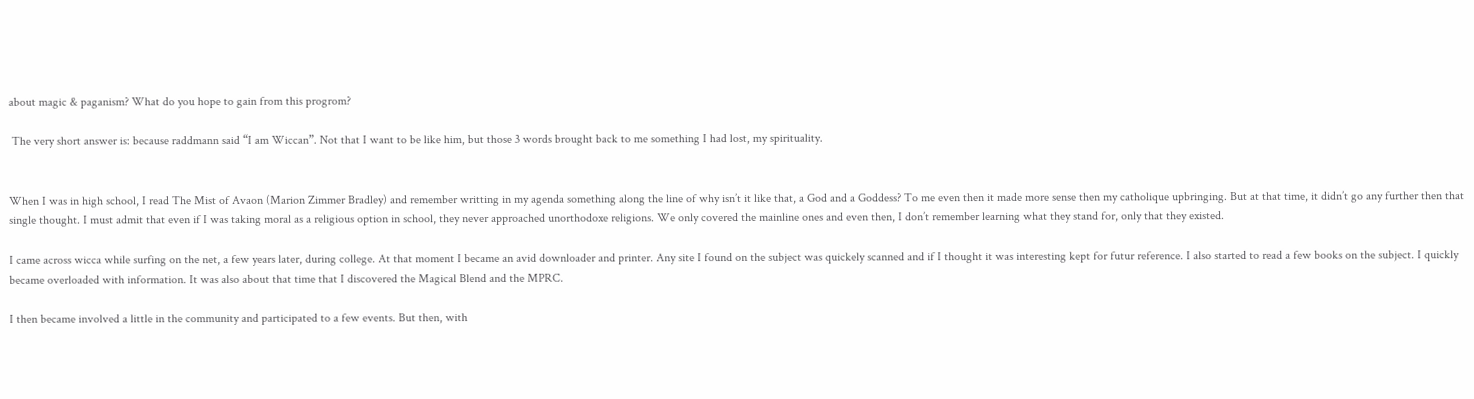about magic & paganism? What do you hope to gain from this progrom?

 The very short answer is: because raddmann said “I am Wiccan”. Not that I want to be like him, but those 3 words brought back to me something I had lost, my spirituality.


When I was in high school, I read The Mist of Avaon (Marion Zimmer Bradley) and remember writting in my agenda something along the line of why isn’t it like that, a God and a Goddess? To me even then it made more sense then my catholique upbringing. But at that time, it didn’t go any further then that single thought. I must admit that even if I was taking moral as a religious option in school, they never approached unorthodoxe religions. We only covered the mainline ones and even then, I don’t remember learning what they stand for, only that they existed.

I came across wicca while surfing on the net, a few years later, during college. At that moment I became an avid downloader and printer. Any site I found on the subject was quickely scanned and if I thought it was interesting kept for futur reference. I also started to read a few books on the subject. I quickly became overloaded with information. It was also about that time that I discovered the Magical Blend and the MPRC.

I then became involved a little in the community and participated to a few events. But then, with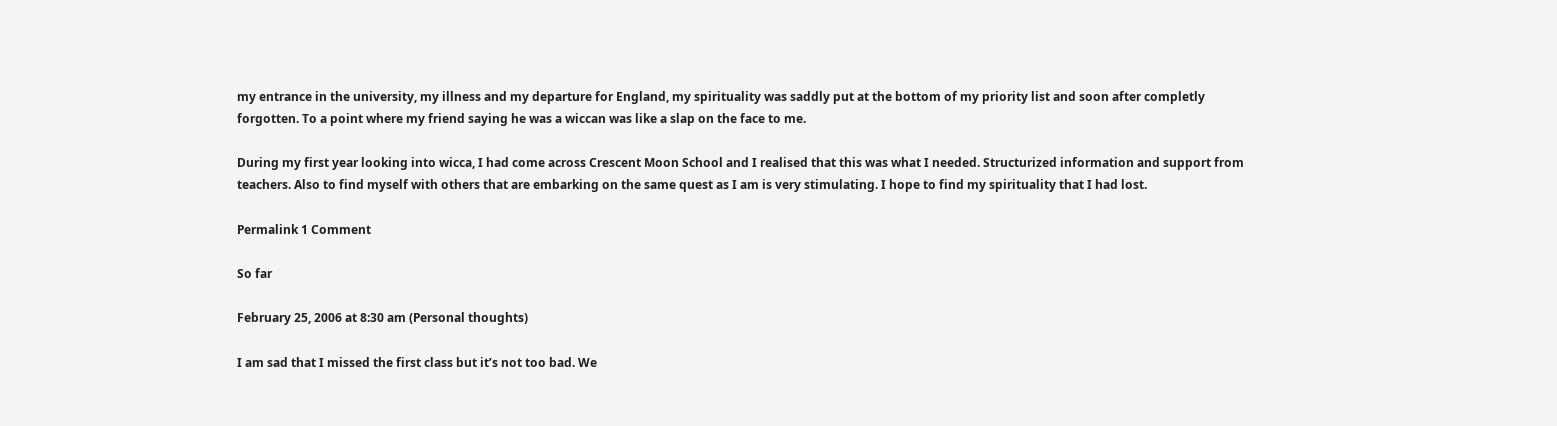my entrance in the university, my illness and my departure for England, my spirituality was saddly put at the bottom of my priority list and soon after completly forgotten. To a point where my friend saying he was a wiccan was like a slap on the face to me.

During my first year looking into wicca, I had come across Crescent Moon School and I realised that this was what I needed. Structurized information and support from teachers. Also to find myself with others that are embarking on the same quest as I am is very stimulating. I hope to find my spirituality that I had lost.

Permalink 1 Comment

So far

February 25, 2006 at 8:30 am (Personal thoughts)

I am sad that I missed the first class but it’s not too bad. We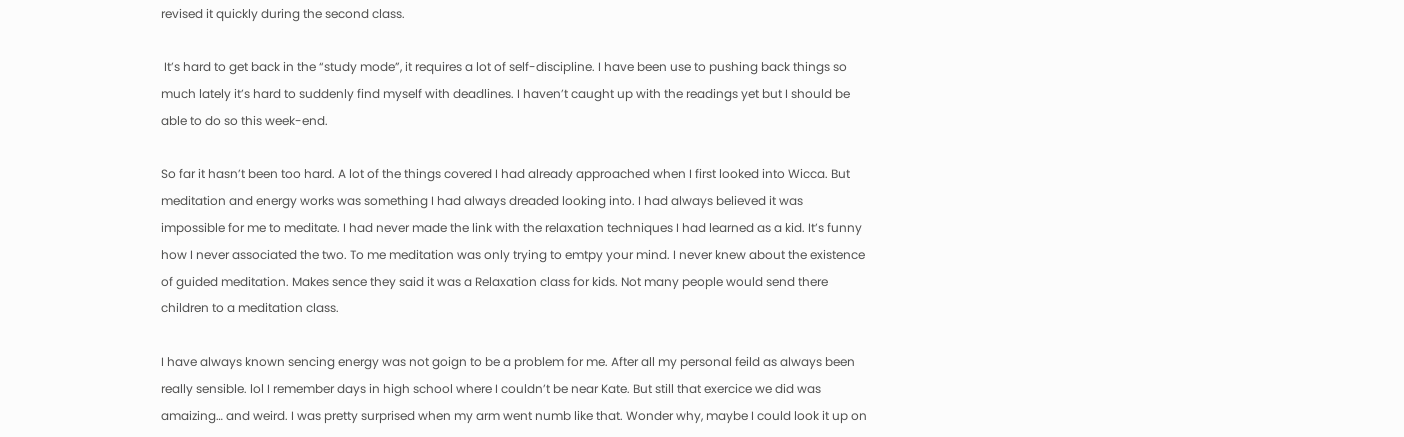revised it quickly during the second class.

 It’s hard to get back in the “study mode”, it requires a lot of self-discipline. I have been use to pushing back things so much lately it’s hard to suddenly find myself with deadlines. I haven’t caught up with the readings yet but I should be able to do so this week-end.

So far it hasn’t been too hard. A lot of the things covered I had already approached when I first looked into Wicca. But meditation and energy works was something I had always dreaded looking into. I had always believed it was impossible for me to meditate. I had never made the link with the relaxation techniques I had learned as a kid. It’s funny how I never associated the two. To me meditation was only trying to emtpy your mind. I never knew about the existence of guided meditation. Makes sence they said it was a Relaxation class for kids. Not many people would send there children to a meditation class.

I have always known sencing energy was not goign to be a problem for me. After all my personal feild as always been really sensible. lol I remember days in high school where I couldn’t be near Kate. But still that exercice we did was amaizing… and weird. I was pretty surprised when my arm went numb like that. Wonder why, maybe I could look it up on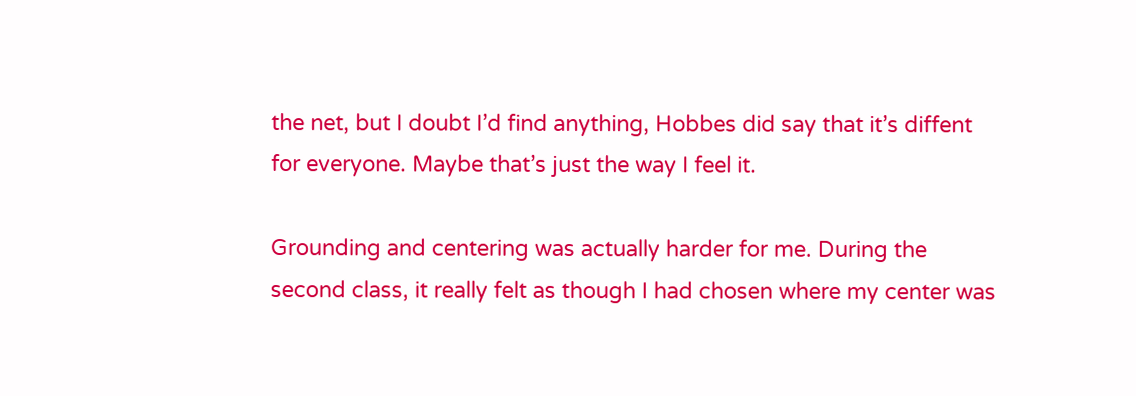the net, but I doubt I’d find anything, Hobbes did say that it’s diffent for everyone. Maybe that’s just the way I feel it.

Grounding and centering was actually harder for me. During the second class, it really felt as though I had chosen where my center was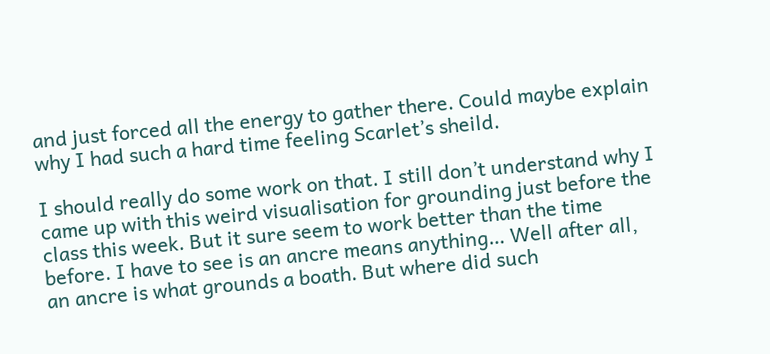and just forced all the energy to gather there. Could maybe explain why I had such a hard time feeling Scarlet’s sheild.

I should really do some work on that. I still don’t understand why I came up with this weird visualisation for grounding just before the class this week. But it sure seem to work better than the time before. I have to see is an ancre means anything… Well after all, an ancre is what grounds a boath. But where did such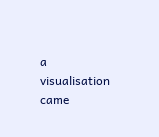a visualisation came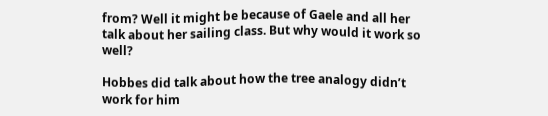from? Well it might be because of Gaele and all her talk about her sailing class. But why would it work so well?

Hobbes did talk about how the tree analogy didn’t work for him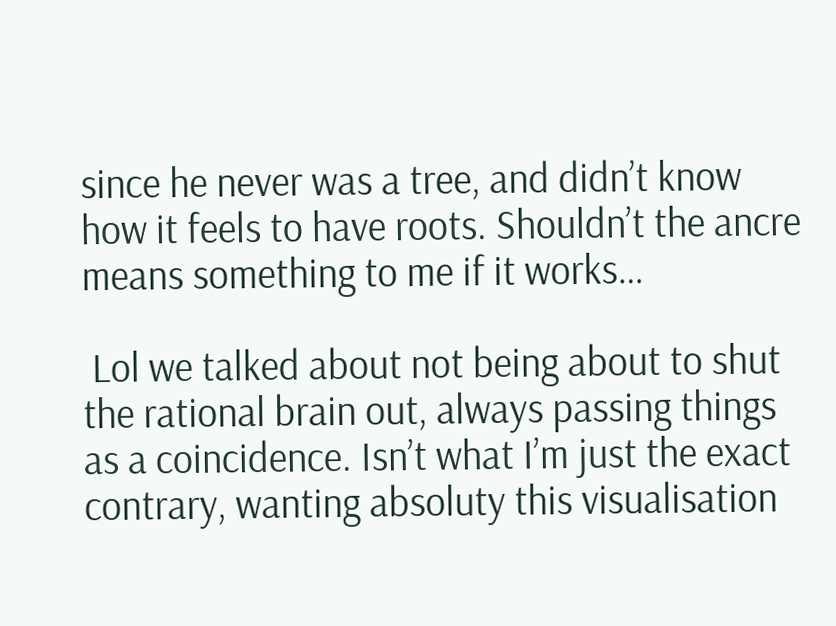since he never was a tree, and didn’t know how it feels to have roots. Shouldn’t the ancre means something to me if it works…

 Lol we talked about not being about to shut the rational brain out, always passing things as a coincidence. Isn’t what I’m just the exact contrary, wanting absoluty this visualisation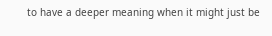to have a deeper meaning when it might just be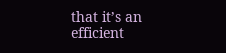that it’s an efficient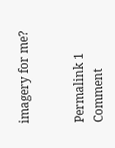imagery for me?


Permalink 1 Comment